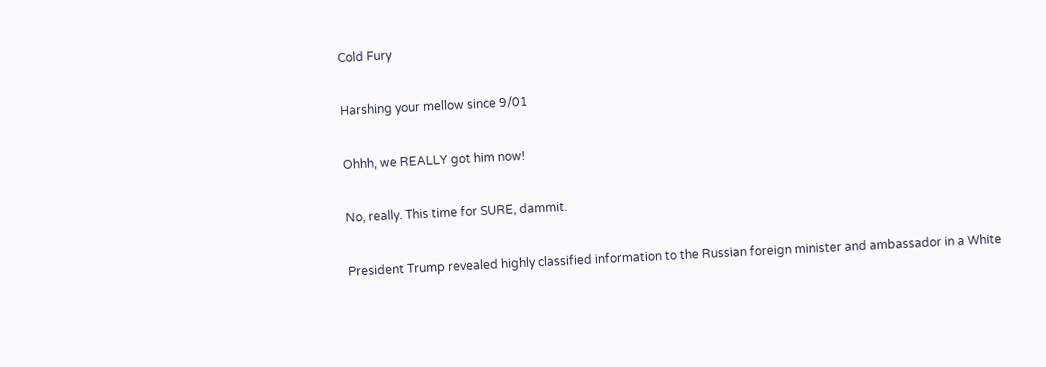Cold Fury

Harshing your mellow since 9/01

Ohhh, we REALLY got him now!

No, really. This time for SURE, dammit.

President Trump revealed highly classified information to the Russian foreign minister and ambassador in a White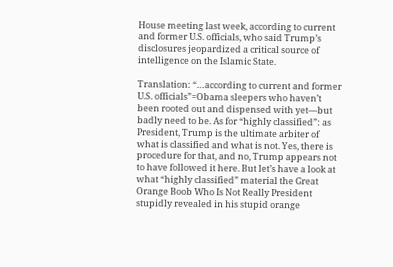House meeting last week, according to current and former U.S. officials, who said Trump’s disclosures jeopardized a critical source of intelligence on the Islamic State.

Translation: “…according to current and former U.S. officials”=Obama sleepers who haven’t been rooted out and dispensed with yet—but badly need to be. As for “highly classified”: as President, Trump is the ultimate arbiter of what is classified and what is not. Yes, there is procedure for that, and no, Trump appears not to have followed it here. But let’s have a look at what “highly classified” material the Great Orange Boob Who Is Not Really President stupidly revealed in his stupid orange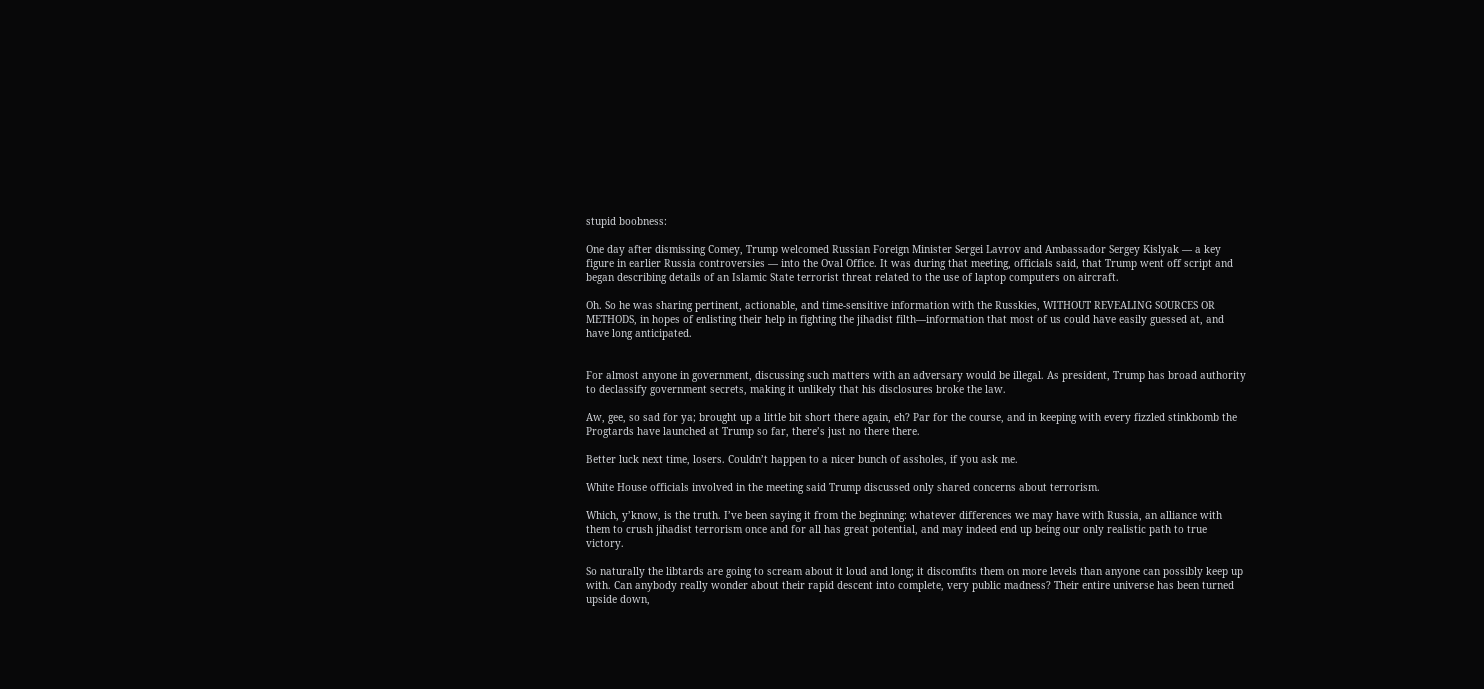stupid boobness:

One day after dismissing Comey, Trump welcomed Russian Foreign Minister Sergei Lavrov and Ambassador Sergey Kislyak — a key figure in earlier Russia controversies — into the Oval Office. It was during that meeting, officials said, that Trump went off script and began describing details of an Islamic State terrorist threat related to the use of laptop computers on aircraft.

Oh. So he was sharing pertinent, actionable, and time-sensitive information with the Russkies, WITHOUT REVEALING SOURCES OR METHODS, in hopes of enlisting their help in fighting the jihadist filth—information that most of us could have easily guessed at, and have long anticipated.


For almost anyone in government, discussing such matters with an adversary would be illegal. As president, Trump has broad authority to declassify government secrets, making it unlikely that his disclosures broke the law.

Aw, gee, so sad for ya; brought up a little bit short there again, eh? Par for the course, and in keeping with every fizzled stinkbomb the Progtards have launched at Trump so far, there’s just no there there.

Better luck next time, losers. Couldn’t happen to a nicer bunch of assholes, if you ask me.

White House officials involved in the meeting said Trump discussed only shared concerns about terrorism.

Which, y’know, is the truth. I’ve been saying it from the beginning: whatever differences we may have with Russia, an alliance with them to crush jihadist terrorism once and for all has great potential, and may indeed end up being our only realistic path to true victory.

So naturally the libtards are going to scream about it loud and long; it discomfits them on more levels than anyone can possibly keep up with. Can anybody really wonder about their rapid descent into complete, very public madness? Their entire universe has been turned upside down,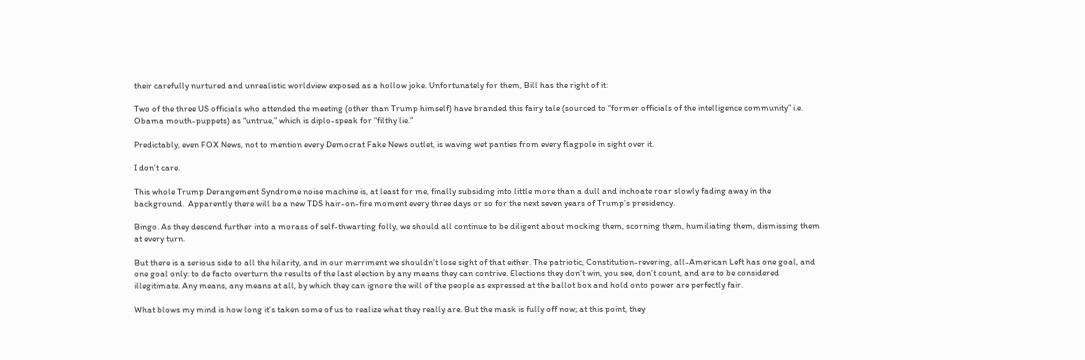their carefully nurtured and unrealistic worldview exposed as a hollow joke. Unfortunately for them, Bill has the right of it:

Two of the three US officials who attended the meeting (other than Trump himself) have branded this fairy tale (sourced to “former officials of the intelligence community” i.e. Obama mouth-puppets) as “untrue,” which is diplo-speak for “filthy lie.”

Predictably, even FOX News, not to mention every Democrat Fake News outlet, is waving wet panties from every flagpole in sight over it.

I don’t care.

This whole Trump Derangement Syndrome noise machine is, at least for me, finally subsiding into little more than a dull and inchoate roar slowly fading away in the background.  Apparently there will be a new TDS hair-on-fire moment every three days or so for the next seven years of Trump’s presidency.

Bingo. As they descend further into a morass of self-thwarting folly, we should all continue to be diligent about mocking them, scorning them, humiliating them, dismissing them at every turn.

But there is a serious side to all the hilarity, and in our merriment we shouldn’t lose sight of that either. The patriotic, Constitution-revering, all-American Left has one goal, and one goal only: to de facto overturn the results of the last election by any means they can contrive. Elections they don’t win, you see, don’t count, and are to be considered illegitimate. Any means, any means at all, by which they can ignore the will of the people as expressed at the ballot box and hold onto power are perfectly fair.

What blows my mind is how long it’s taken some of us to realize what they really are. But the mask is fully off now; at this point, they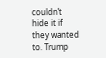couldn’t hide it if they wanted to. Trump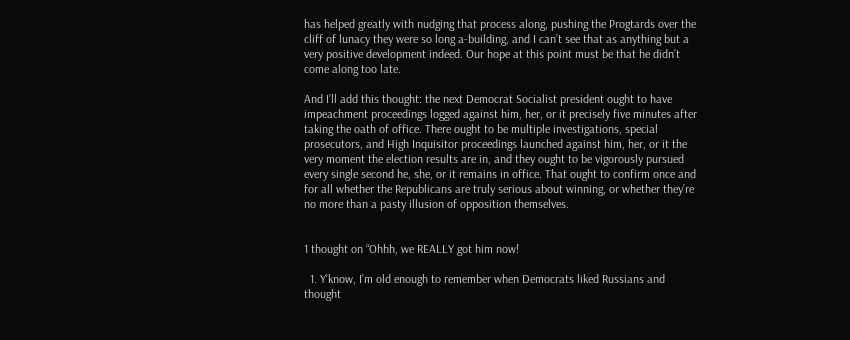has helped greatly with nudging that process along, pushing the Progtards over the cliff of lunacy they were so long a-building, and I can’t see that as anything but a very positive development indeed. Our hope at this point must be that he didn’t come along too late.

And I’ll add this thought: the next Democrat Socialist president ought to have impeachment proceedings logged against him, her, or it precisely five minutes after taking the oath of office. There ought to be multiple investigations, special prosecutors, and High Inquisitor proceedings launched against him, her, or it the very moment the election results are in, and they ought to be vigorously pursued every single second he, she, or it remains in office. That ought to confirm once and for all whether the Republicans are truly serious about winning, or whether they’re no more than a pasty illusion of opposition themselves.


1 thought on “Ohhh, we REALLY got him now!

  1. Y’know, I’m old enough to remember when Democrats liked Russians and thought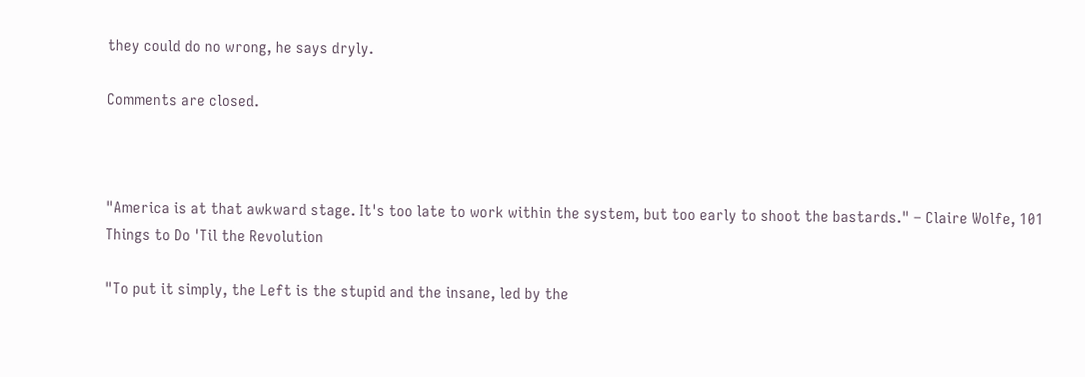they could do no wrong, he says dryly.

Comments are closed.



"America is at that awkward stage. It's too late to work within the system, but too early to shoot the bastards." – Claire Wolfe, 101 Things to Do 'Til the Revolution

"To put it simply, the Left is the stupid and the insane, led by the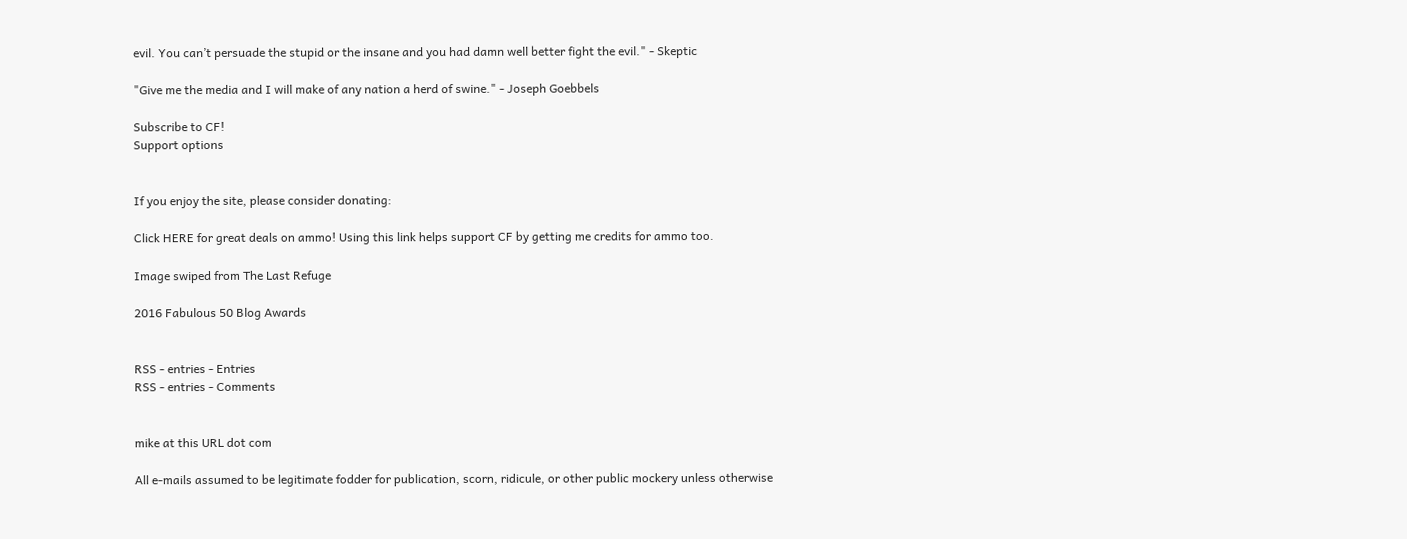evil. You can’t persuade the stupid or the insane and you had damn well better fight the evil." - Skeptic

"Give me the media and I will make of any nation a herd of swine." - Joseph Goebbels

Subscribe to CF!
Support options


If you enjoy the site, please consider donating:

Click HERE for great deals on ammo! Using this link helps support CF by getting me credits for ammo too.

Image swiped from The Last Refuge

2016 Fabulous 50 Blog Awards


RSS - entries - Entries
RSS - entries - Comments


mike at this URL dot com

All e-mails assumed to be legitimate fodder for publication, scorn, ridicule, or other public mockery unless otherwise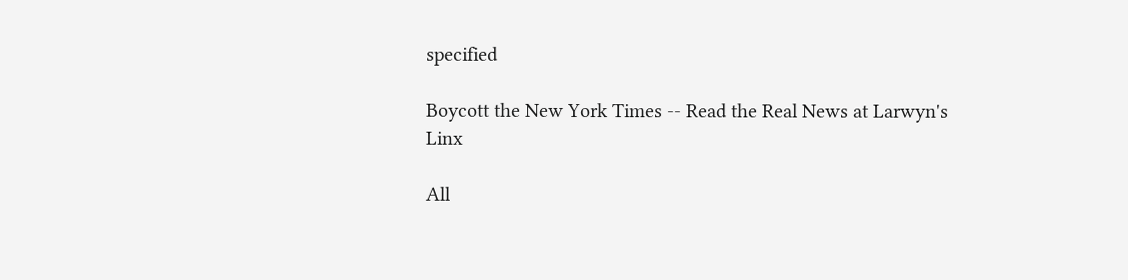specified

Boycott the New York Times -- Read the Real News at Larwyn's Linx

All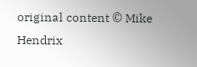original content © Mike Hendrix